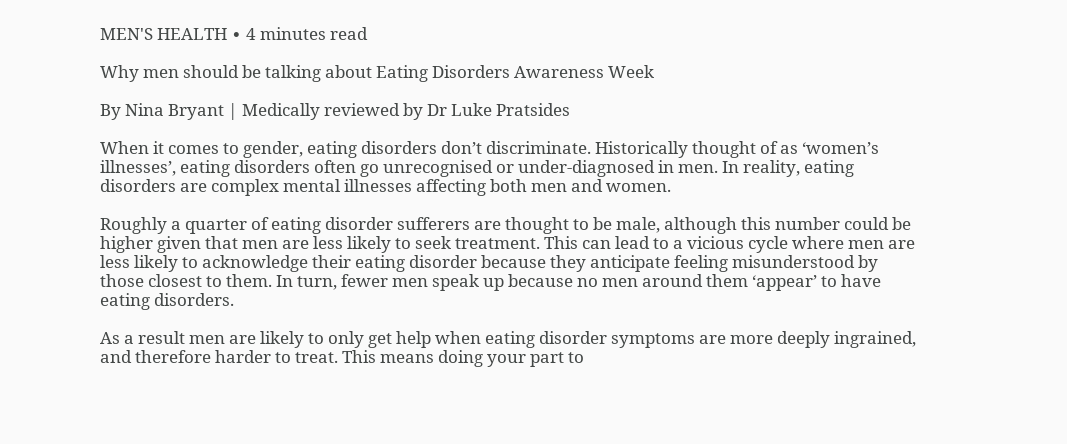MEN'S HEALTH ∙ 4 minutes read

Why men should be talking about Eating Disorders Awareness Week

By Nina Bryant | Medically reviewed by Dr Luke Pratsides

When it comes to gender, eating disorders don’t discriminate. Historically thought of as ‘women’s illnesses’, eating disorders often go unrecognised or under-diagnosed in men. In reality, eating disorders are complex mental illnesses affecting both men and women.

Roughly a quarter of eating disorder sufferers are thought to be male, although this number could be higher given that men are less likely to seek treatment. This can lead to a vicious cycle where men are less likely to acknowledge their eating disorder because they anticipate feeling misunderstood by those closest to them. In turn, fewer men speak up because no men around them ‘appear’ to have eating disorders.

As a result men are likely to only get help when eating disorder symptoms are more deeply ingrained, and therefore harder to treat. This means doing your part to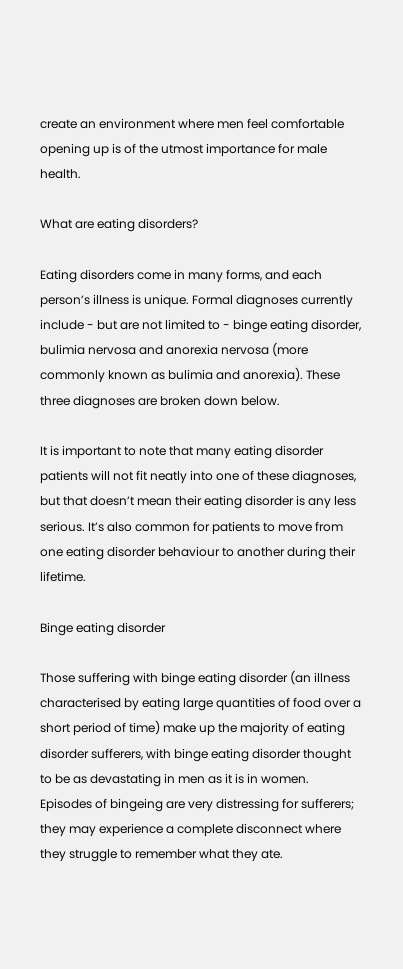create an environment where men feel comfortable opening up is of the utmost importance for male health.

What are eating disorders?

Eating disorders come in many forms, and each person’s illness is unique. Formal diagnoses currently include - but are not limited to - binge eating disorder, bulimia nervosa and anorexia nervosa (more commonly known as bulimia and anorexia). These three diagnoses are broken down below.

It is important to note that many eating disorder patients will not fit neatly into one of these diagnoses, but that doesn’t mean their eating disorder is any less serious. It’s also common for patients to move from one eating disorder behaviour to another during their lifetime.

Binge eating disorder

Those suffering with binge eating disorder (an illness characterised by eating large quantities of food over a short period of time) make up the majority of eating disorder sufferers, with binge eating disorder thought to be as devastating in men as it is in women. Episodes of bingeing are very distressing for sufferers; they may experience a complete disconnect where they struggle to remember what they ate.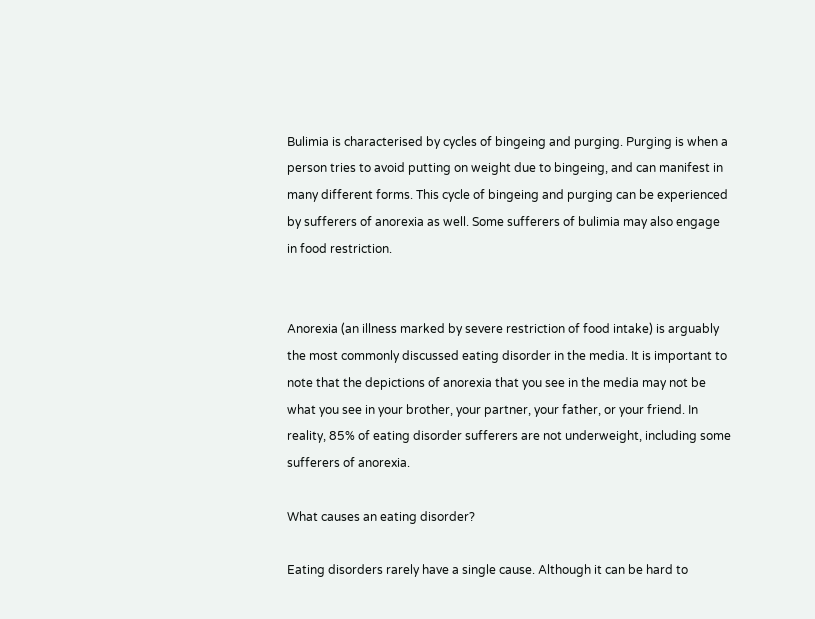Bulimia is characterised by cycles of bingeing and purging. Purging is when a person tries to avoid putting on weight due to bingeing, and can manifest in many different forms. This cycle of bingeing and purging can be experienced by sufferers of anorexia as well. Some sufferers of bulimia may also engage in food restriction.


Anorexia (an illness marked by severe restriction of food intake) is arguably the most commonly discussed eating disorder in the media. It is important to note that the depictions of anorexia that you see in the media may not be what you see in your brother, your partner, your father, or your friend. In reality, 85% of eating disorder sufferers are not underweight, including some sufferers of anorexia.

What causes an eating disorder?

Eating disorders rarely have a single cause. Although it can be hard to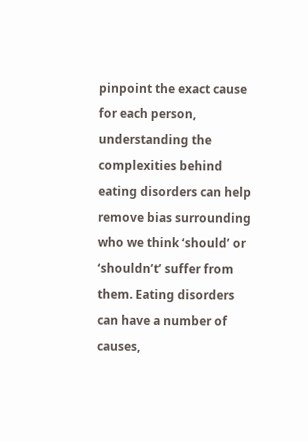pinpoint the exact cause for each person, understanding the complexities behind eating disorders can help remove bias surrounding who we think ‘should’ or ‘shouldn’t’ suffer from them. Eating disorders can have a number of causes,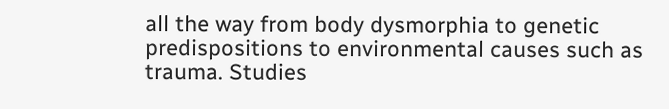all the way from body dysmorphia to genetic predispositions to environmental causes such as trauma. Studies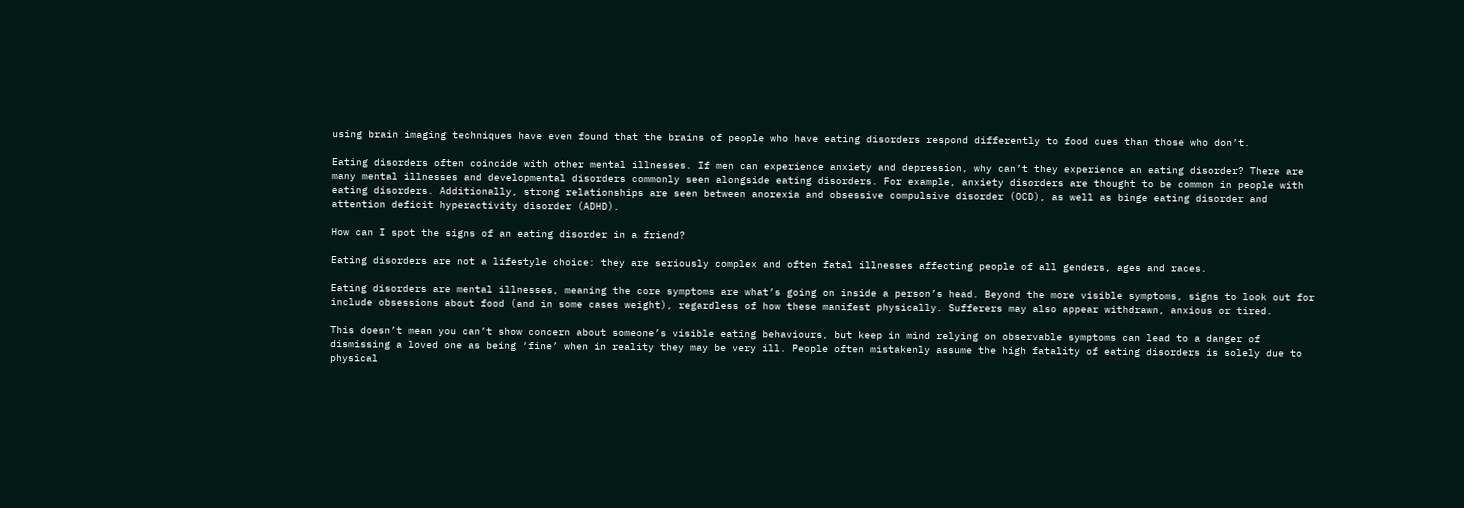using brain imaging techniques have even found that the brains of people who have eating disorders respond differently to food cues than those who don’t.

Eating disorders often coincide with other mental illnesses. If men can experience anxiety and depression, why can’t they experience an eating disorder? There are many mental illnesses and developmental disorders commonly seen alongside eating disorders. For example, anxiety disorders are thought to be common in people with eating disorders. Additionally, strong relationships are seen between anorexia and obsessive compulsive disorder (OCD), as well as binge eating disorder and attention deficit hyperactivity disorder (ADHD).

How can I spot the signs of an eating disorder in a friend?

Eating disorders are not a lifestyle choice: they are seriously complex and often fatal illnesses affecting people of all genders, ages and races.

Eating disorders are mental illnesses, meaning the core symptoms are what’s going on inside a person’s head. Beyond the more visible symptoms, signs to look out for include obsessions about food (and in some cases weight), regardless of how these manifest physically. Sufferers may also appear withdrawn, anxious or tired.

This doesn’t mean you can’t show concern about someone’s visible eating behaviours, but keep in mind relying on observable symptoms can lead to a danger of dismissing a loved one as being ‘fine’ when in reality they may be very ill. People often mistakenly assume the high fatality of eating disorders is solely due to physical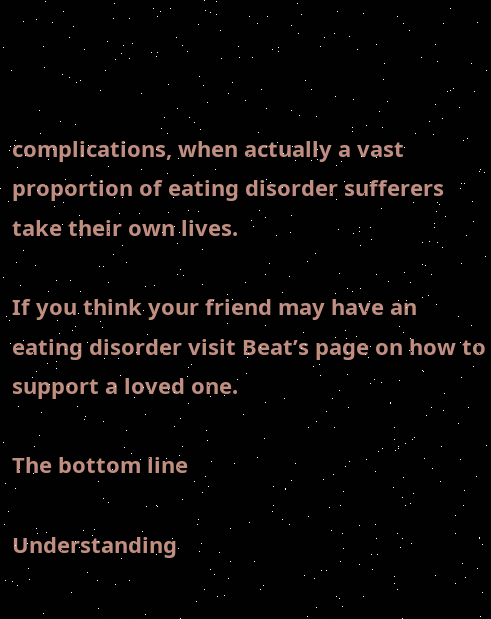complications, when actually a vast proportion of eating disorder sufferers take their own lives.

If you think your friend may have an eating disorder visit Beat’s page on how to support a loved one.

The bottom line

Understanding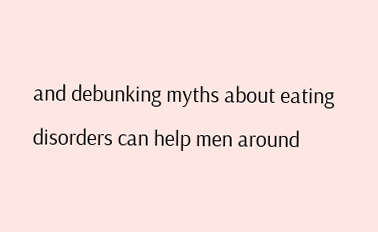and debunking myths about eating disorders can help men around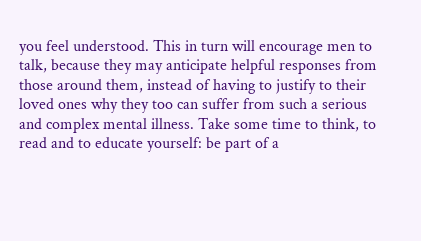you feel understood. This in turn will encourage men to talk, because they may anticipate helpful responses from those around them, instead of having to justify to their loved ones why they too can suffer from such a serious and complex mental illness. Take some time to think, to read and to educate yourself: be part of a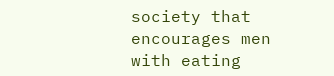society that encourages men with eating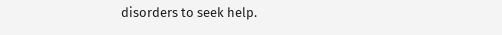disorders to seek help.